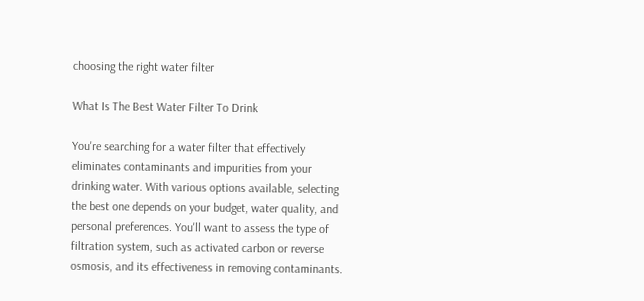choosing the right water filter

What Is The Best Water Filter To Drink

You're searching for a water filter that effectively eliminates contaminants and impurities from your drinking water. With various options available, selecting the best one depends on your budget, water quality, and personal preferences. You'll want to assess the type of filtration system, such as activated carbon or reverse osmosis, and its effectiveness in removing contaminants.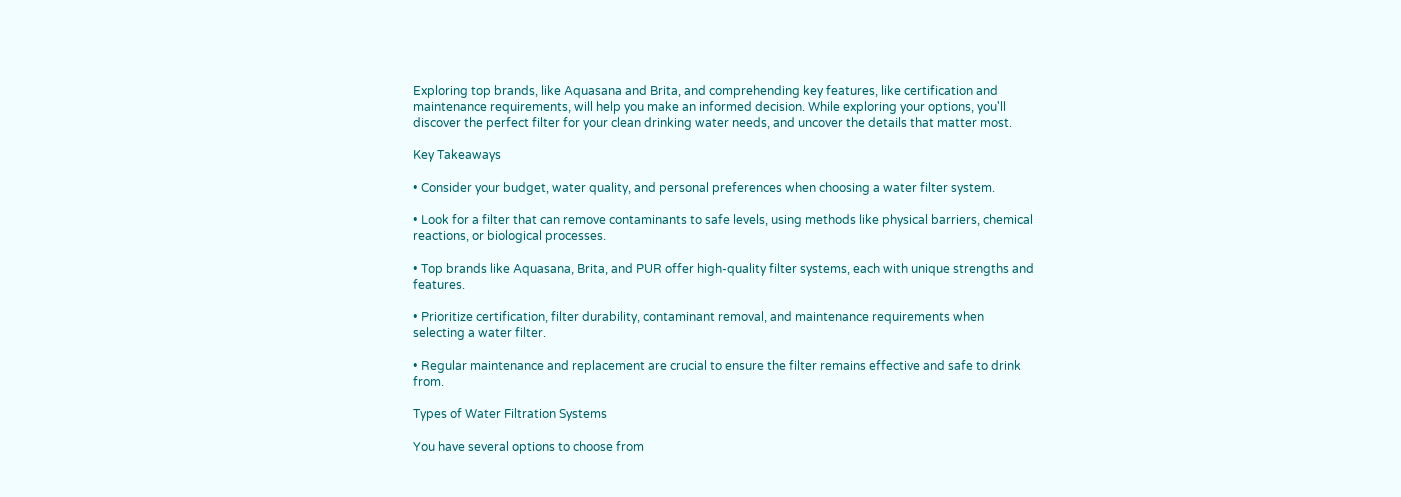Exploring top brands, like Aquasana and Brita, and comprehending key features, like certification and maintenance requirements, will help you make an informed decision. While exploring your options, you'll discover the perfect filter for your clean drinking water needs, and uncover the details that matter most.

Key Takeaways

• Consider your budget, water quality, and personal preferences when choosing a water filter system.

• Look for a filter that can remove contaminants to safe levels, using methods like physical barriers, chemical reactions, or biological processes.

• Top brands like Aquasana, Brita, and PUR offer high-quality filter systems, each with unique strengths and features.

• Prioritize certification, filter durability, contaminant removal, and maintenance requirements when selecting a water filter.

• Regular maintenance and replacement are crucial to ensure the filter remains effective and safe to drink from.

Types of Water Filtration Systems

You have several options to choose from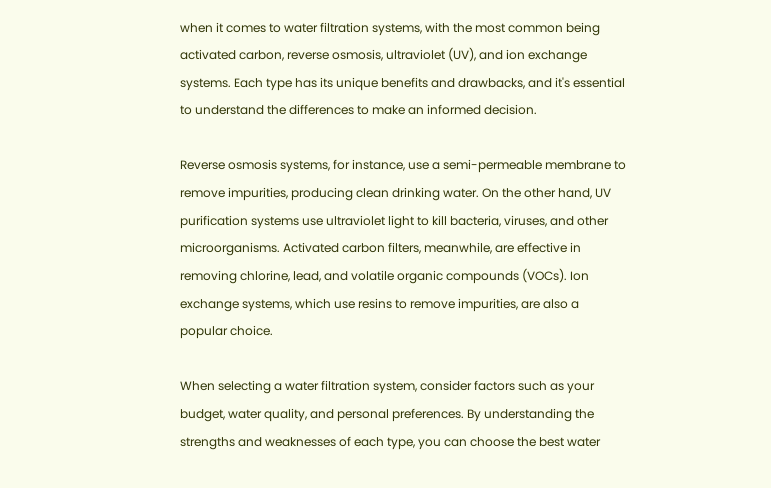when it comes to water filtration systems, with the most common being activated carbon, reverse osmosis, ultraviolet (UV), and ion exchange systems. Each type has its unique benefits and drawbacks, and it's essential to understand the differences to make an informed decision.

Reverse osmosis systems, for instance, use a semi-permeable membrane to remove impurities, producing clean drinking water. On the other hand, UV purification systems use ultraviolet light to kill bacteria, viruses, and other microorganisms. Activated carbon filters, meanwhile, are effective in removing chlorine, lead, and volatile organic compounds (VOCs). Ion exchange systems, which use resins to remove impurities, are also a popular choice.

When selecting a water filtration system, consider factors such as your budget, water quality, and personal preferences. By understanding the strengths and weaknesses of each type, you can choose the best water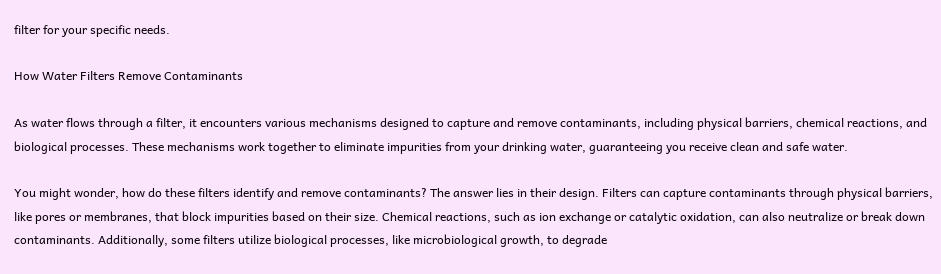filter for your specific needs.

How Water Filters Remove Contaminants

As water flows through a filter, it encounters various mechanisms designed to capture and remove contaminants, including physical barriers, chemical reactions, and biological processes. These mechanisms work together to eliminate impurities from your drinking water, guaranteeing you receive clean and safe water.

You might wonder, how do these filters identify and remove contaminants? The answer lies in their design. Filters can capture contaminants through physical barriers, like pores or membranes, that block impurities based on their size. Chemical reactions, such as ion exchange or catalytic oxidation, can also neutralize or break down contaminants. Additionally, some filters utilize biological processes, like microbiological growth, to degrade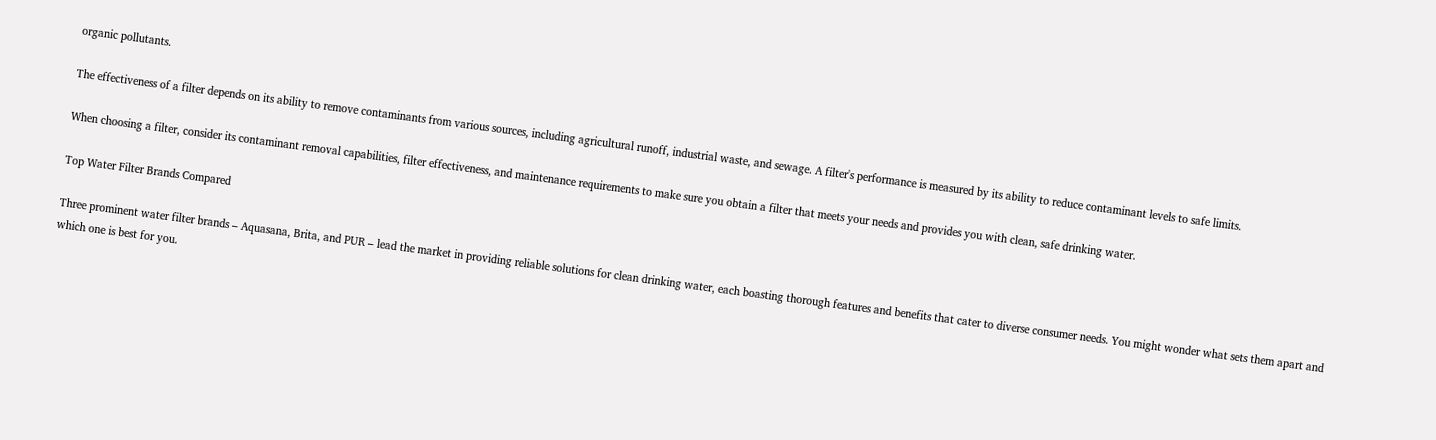organic pollutants.

The effectiveness of a filter depends on its ability to remove contaminants from various sources, including agricultural runoff, industrial waste, and sewage. A filter's performance is measured by its ability to reduce contaminant levels to safe limits.

When choosing a filter, consider its contaminant removal capabilities, filter effectiveness, and maintenance requirements to make sure you obtain a filter that meets your needs and provides you with clean, safe drinking water.

Top Water Filter Brands Compared

Three prominent water filter brands – Aquasana, Brita, and PUR – lead the market in providing reliable solutions for clean drinking water, each boasting thorough features and benefits that cater to diverse consumer needs. You might wonder what sets them apart and which one is best for you.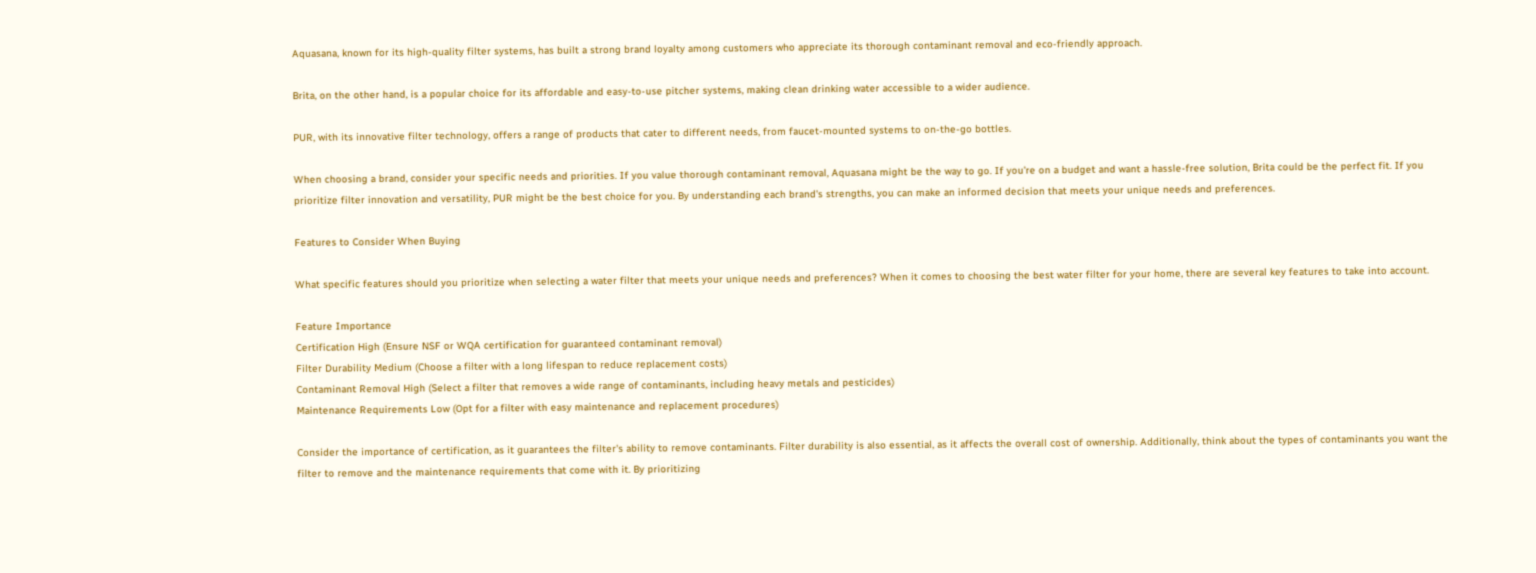Aquasana, known for its high-quality filter systems, has built a strong brand loyalty among customers who appreciate its thorough contaminant removal and eco-friendly approach.

Brita, on the other hand, is a popular choice for its affordable and easy-to-use pitcher systems, making clean drinking water accessible to a wider audience.

PUR, with its innovative filter technology, offers a range of products that cater to different needs, from faucet-mounted systems to on-the-go bottles.

When choosing a brand, consider your specific needs and priorities. If you value thorough contaminant removal, Aquasana might be the way to go. If you're on a budget and want a hassle-free solution, Brita could be the perfect fit. If you prioritize filter innovation and versatility, PUR might be the best choice for you. By understanding each brand's strengths, you can make an informed decision that meets your unique needs and preferences.

Features to Consider When Buying

What specific features should you prioritize when selecting a water filter that meets your unique needs and preferences? When it comes to choosing the best water filter for your home, there are several key features to take into account.

Feature Importance
Certification High (Ensure NSF or WQA certification for guaranteed contaminant removal)
Filter Durability Medium (Choose a filter with a long lifespan to reduce replacement costs)
Contaminant Removal High (Select a filter that removes a wide range of contaminants, including heavy metals and pesticides)
Maintenance Requirements Low (Opt for a filter with easy maintenance and replacement procedures)

Consider the importance of certification, as it guarantees the filter's ability to remove contaminants. Filter durability is also essential, as it affects the overall cost of ownership. Additionally, think about the types of contaminants you want the filter to remove and the maintenance requirements that come with it. By prioritizing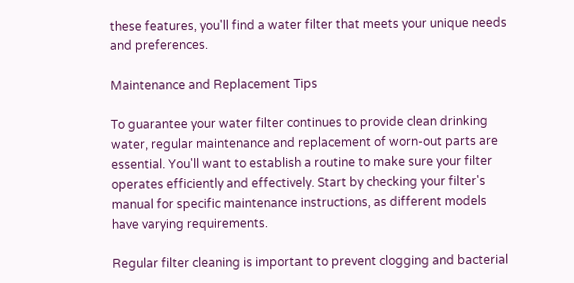these features, you'll find a water filter that meets your unique needs and preferences.

Maintenance and Replacement Tips

To guarantee your water filter continues to provide clean drinking water, regular maintenance and replacement of worn-out parts are essential. You'll want to establish a routine to make sure your filter operates efficiently and effectively. Start by checking your filter's manual for specific maintenance instructions, as different models have varying requirements.

Regular filter cleaning is important to prevent clogging and bacterial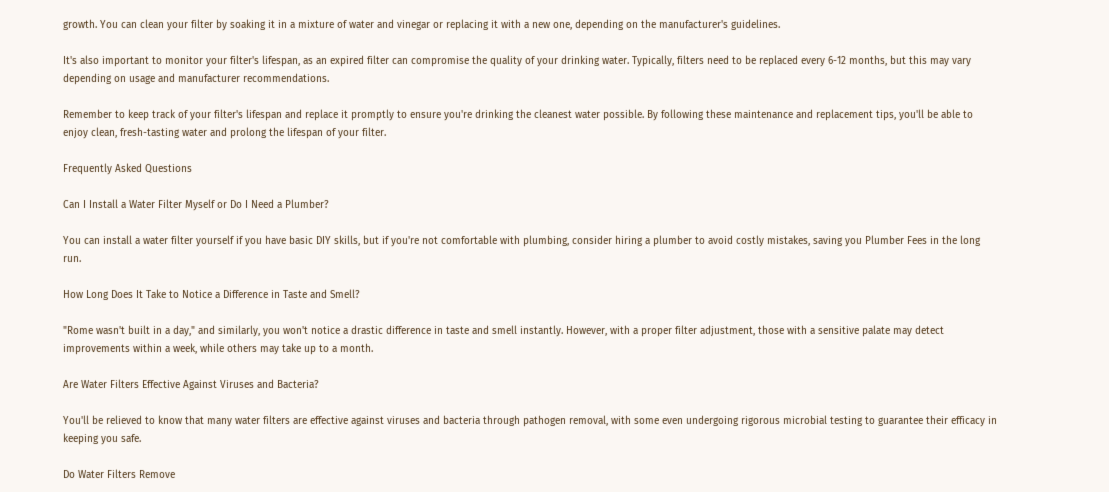growth. You can clean your filter by soaking it in a mixture of water and vinegar or replacing it with a new one, depending on the manufacturer's guidelines.

It's also important to monitor your filter's lifespan, as an expired filter can compromise the quality of your drinking water. Typically, filters need to be replaced every 6-12 months, but this may vary depending on usage and manufacturer recommendations.

Remember to keep track of your filter's lifespan and replace it promptly to ensure you're drinking the cleanest water possible. By following these maintenance and replacement tips, you'll be able to enjoy clean, fresh-tasting water and prolong the lifespan of your filter.

Frequently Asked Questions

Can I Install a Water Filter Myself or Do I Need a Plumber?

You can install a water filter yourself if you have basic DIY skills, but if you're not comfortable with plumbing, consider hiring a plumber to avoid costly mistakes, saving you Plumber Fees in the long run.

How Long Does It Take to Notice a Difference in Taste and Smell?

"Rome wasn't built in a day," and similarly, you won't notice a drastic difference in taste and smell instantly. However, with a proper filter adjustment, those with a sensitive palate may detect improvements within a week, while others may take up to a month.

Are Water Filters Effective Against Viruses and Bacteria?

You'll be relieved to know that many water filters are effective against viruses and bacteria through pathogen removal, with some even undergoing rigorous microbial testing to guarantee their efficacy in keeping you safe.

Do Water Filters Remove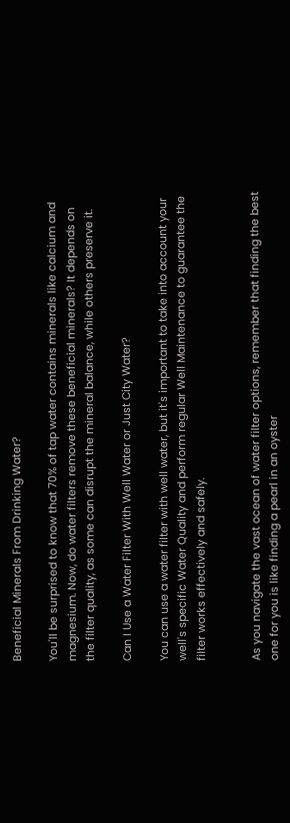Beneficial Minerals From Drinking Water?

You'll be surprised to know that 70% of tap water contains minerals like calcium and magnesium. Now, do water filters remove these beneficial minerals? It depends on the filter quality, as some can disrupt the mineral balance, while others preserve it.

Can I Use a Water Filter With Well Water or Just City Water?

You can use a water filter with well water, but it's important to take into account your well's specific Water Quality and perform regular Well Maintenance to guarantee the filter works effectively and safely.


As you navigate the vast ocean of water filter options, remember that finding the best one for you is like finding a pearl in an oyster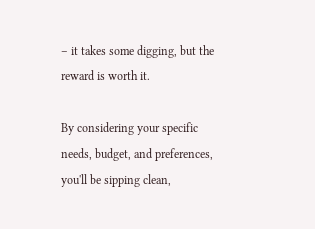– it takes some digging, but the reward is worth it.

By considering your specific needs, budget, and preferences, you'll be sipping clean,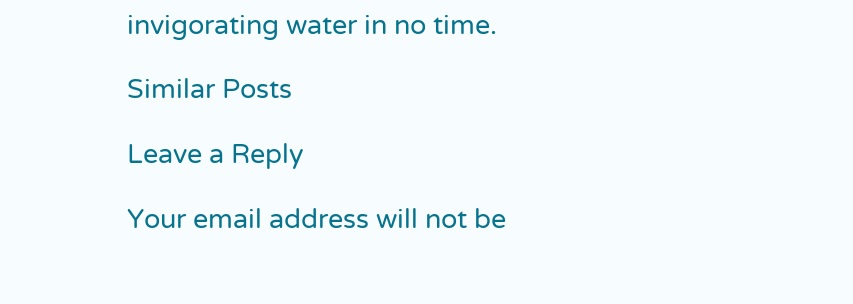invigorating water in no time.

Similar Posts

Leave a Reply

Your email address will not be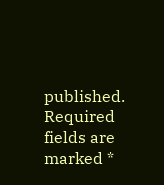published. Required fields are marked *